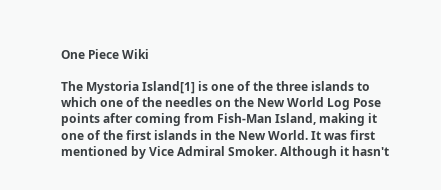One Piece Wiki

The Mystoria Island[1] is one of the three islands to which one of the needles on the New World Log Pose points after coming from Fish-Man Island, making it one of the first islands in the New World. It was first mentioned by Vice Admiral Smoker. Although it hasn't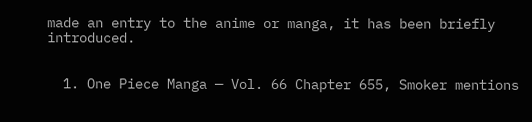made an entry to the anime or manga, it has been briefly introduced.


  1. One Piece Manga — Vol. 66 Chapter 655, Smoker mentions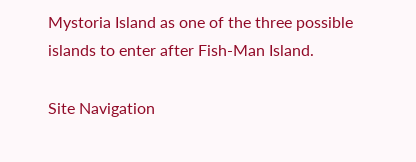Mystoria Island as one of the three possible islands to enter after Fish-Man Island.

Site Navigation